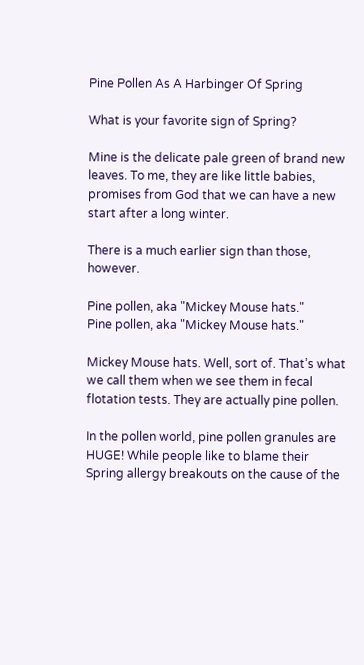Pine Pollen As A Harbinger Of Spring

What is your favorite sign of Spring?

Mine is the delicate pale green of brand new leaves. To me, they are like little babies, promises from God that we can have a new start after a long winter.

There is a much earlier sign than those, however.

Pine pollen, aka "Mickey Mouse hats."
Pine pollen, aka "Mickey Mouse hats."

Mickey Mouse hats. Well, sort of. That’s what we call them when we see them in fecal flotation tests. They are actually pine pollen.

In the pollen world, pine pollen granules are HUGE! While people like to blame their Spring allergy breakouts on the cause of the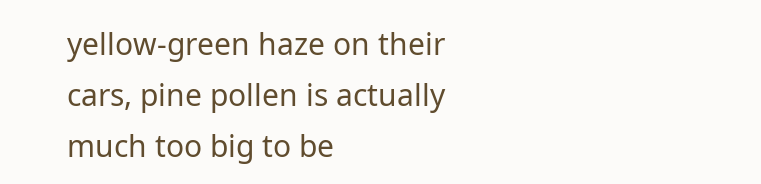yellow-green haze on their cars, pine pollen is actually much too big to be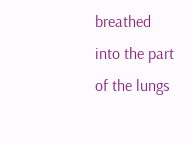breathed into the part of the lungs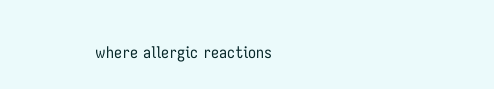where allergic reactions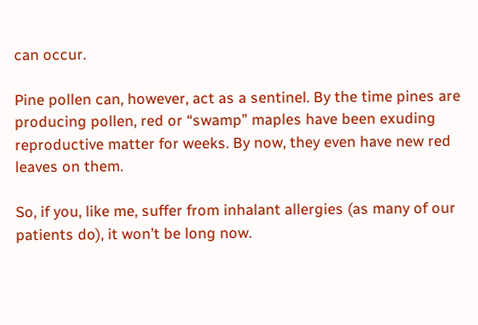can occur.

Pine pollen can, however, act as a sentinel. By the time pines are producing pollen, red or “swamp” maples have been exuding reproductive matter for weeks. By now, they even have new red leaves on them.

So, if you, like me, suffer from inhalant allergies (as many of our patients do), it won’t be long now.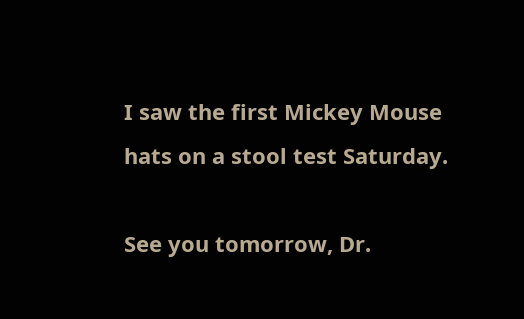I saw the first Mickey Mouse hats on a stool test Saturday.

See you tomorrow, Dr.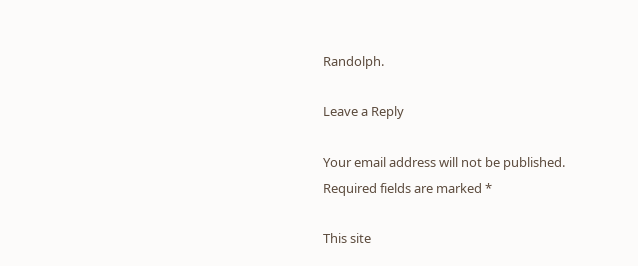Randolph.

Leave a Reply

Your email address will not be published. Required fields are marked *

This site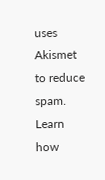uses Akismet to reduce spam. Learn how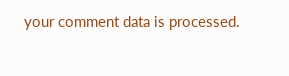your comment data is processed.